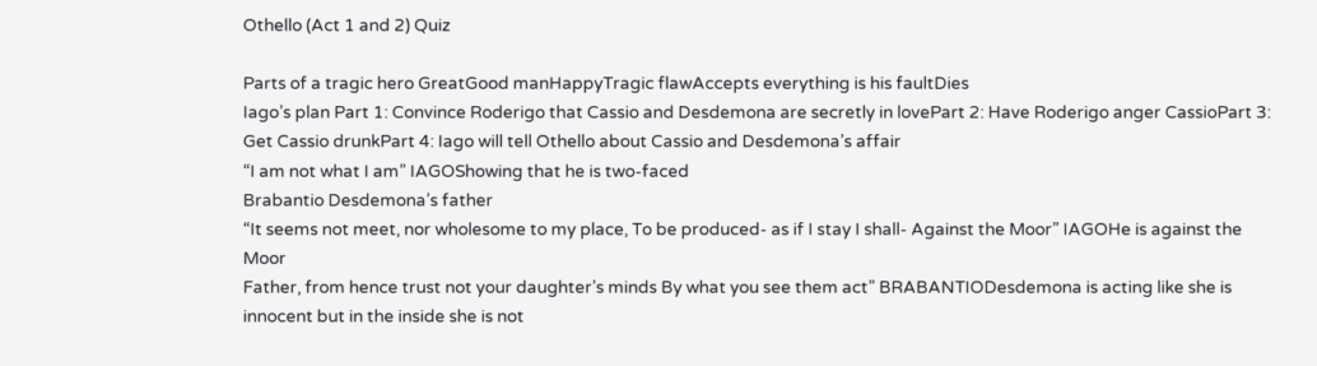Othello (Act 1 and 2) Quiz

Parts of a tragic hero GreatGood manHappyTragic flawAccepts everything is his faultDies
Iago’s plan Part 1: Convince Roderigo that Cassio and Desdemona are secretly in lovePart 2: Have Roderigo anger CassioPart 3: Get Cassio drunkPart 4: Iago will tell Othello about Cassio and Desdemona’s affair
“I am not what I am” IAGOShowing that he is two-faced
Brabantio Desdemona’s father
“It seems not meet, nor wholesome to my place, To be produced- as if I stay I shall- Against the Moor” IAGOHe is against the Moor
Father, from hence trust not your daughter’s minds By what you see them act” BRABANTIODesdemona is acting like she is innocent but in the inside she is not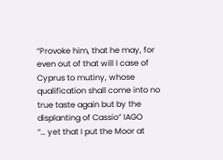“Provoke him, that he may, for even out of that will I case of Cyprus to mutiny, whose qualification shall come into no true taste again but by the displanting of Cassio” IAGO
“… yet that I put the Moor at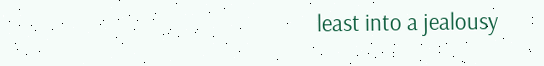least into a jealousy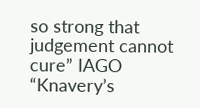so strong that judgement cannot cure” IAGO
“Knavery’s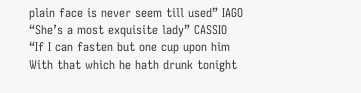plain face is never seem till used” IAGO
“She’s a most exquisite lady” CASSIO
“If I can fasten but one cup upon him With that which he hath drunk tonight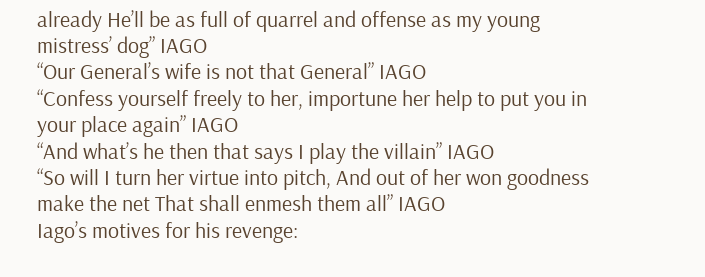already He’ll be as full of quarrel and offense as my young mistress’ dog” IAGO
“Our General’s wife is not that General” IAGO
“Confess yourself freely to her, importune her help to put you in your place again” IAGO
“And what’s he then that says I play the villain” IAGO
“So will I turn her virtue into pitch, And out of her won goodness make the net That shall enmesh them all” IAGO
Iago’s motives for his revenge: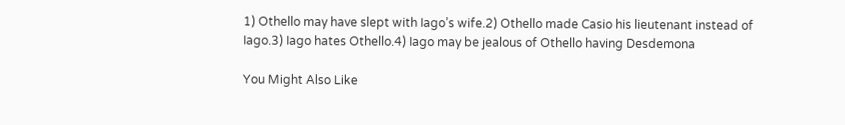1) Othello may have slept with Iago’s wife.2) Othello made Casio his lieutenant instead of Iago.3) Iago hates Othello.4) Iago may be jealous of Othello having Desdemona

You Might Also Like